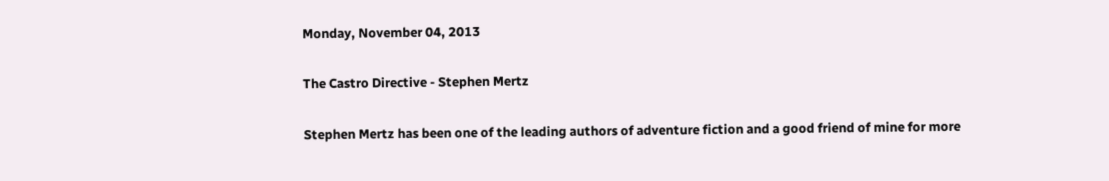Monday, November 04, 2013

The Castro Directive - Stephen Mertz

Stephen Mertz has been one of the leading authors of adventure fiction and a good friend of mine for more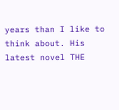years than I like to think about. His latest novel THE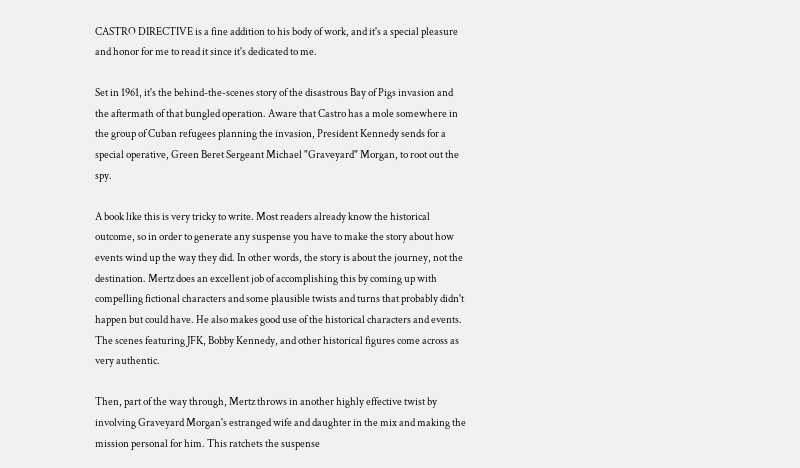CASTRO DIRECTIVE is a fine addition to his body of work, and it's a special pleasure and honor for me to read it since it's dedicated to me.

Set in 1961, it's the behind-the-scenes story of the disastrous Bay of Pigs invasion and the aftermath of that bungled operation. Aware that Castro has a mole somewhere in the group of Cuban refugees planning the invasion, President Kennedy sends for a special operative, Green Beret Sergeant Michael "Graveyard" Morgan, to root out the spy.

A book like this is very tricky to write. Most readers already know the historical outcome, so in order to generate any suspense you have to make the story about how events wind up the way they did. In other words, the story is about the journey, not the destination. Mertz does an excellent job of accomplishing this by coming up with compelling fictional characters and some plausible twists and turns that probably didn't happen but could have. He also makes good use of the historical characters and events. The scenes featuring JFK, Bobby Kennedy, and other historical figures come across as very authentic.

Then, part of the way through, Mertz throws in another highly effective twist by involving Graveyard Morgan's estranged wife and daughter in the mix and making the mission personal for him. This ratchets the suspense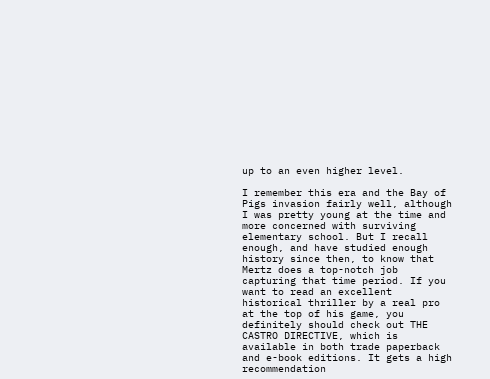up to an even higher level.

I remember this era and the Bay of Pigs invasion fairly well, although I was pretty young at the time and more concerned with surviving elementary school. But I recall enough, and have studied enough history since then, to know that Mertz does a top-notch job capturing that time period. If you want to read an excellent historical thriller by a real pro at the top of his game, you definitely should check out THE CASTRO DIRECTIVE, which is available in both trade paperback and e-book editions. It gets a high recommendation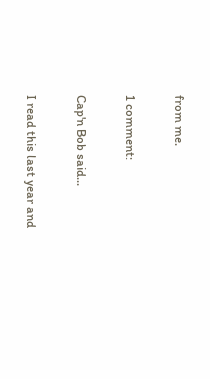from me.

1 comment:

Cap'n Bob said...

I read this last year and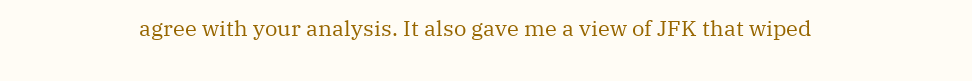agree with your analysis. It also gave me a view of JFK that wiped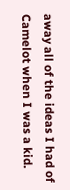away all of the ideas I had of Camelot when I was a kid.